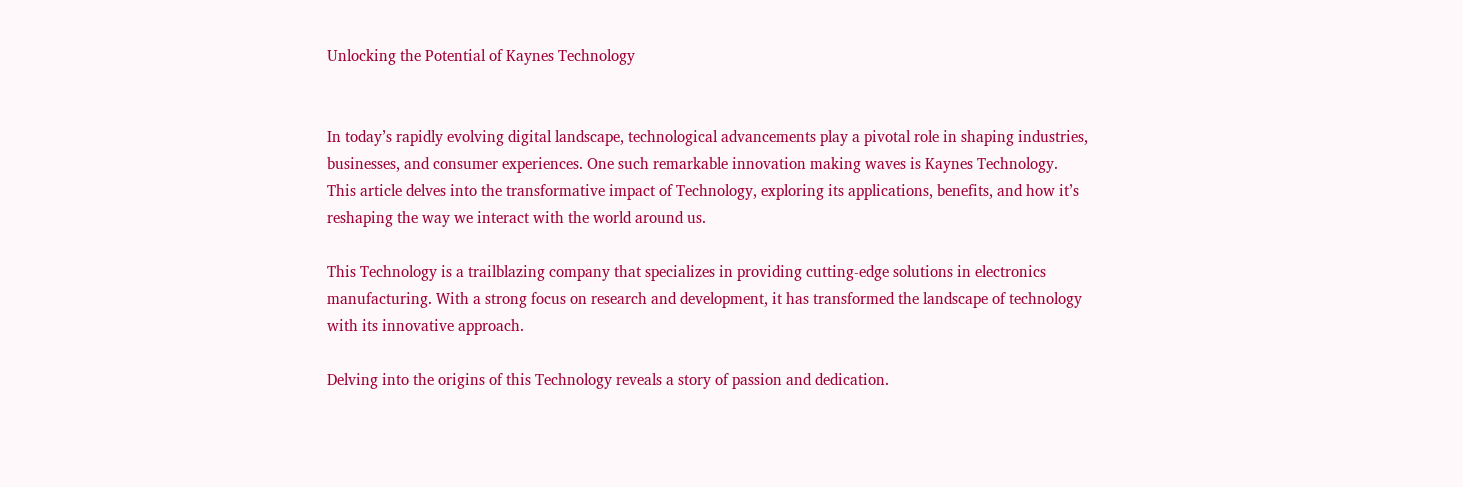Unlocking the Potential of Kaynes Technology


In today’s rapidly evolving digital landscape, technological advancements play a pivotal role in shaping industries, businesses, and consumer experiences. One such remarkable innovation making waves is Kaynes Technology. This article delves into the transformative impact of Technology, exploring its applications, benefits, and how it’s reshaping the way we interact with the world around us.

This Technology is a trailblazing company that specializes in providing cutting-edge solutions in electronics manufacturing. With a strong focus on research and development, it has transformed the landscape of technology with its innovative approach.

Delving into the origins of this Technology reveals a story of passion and dedication.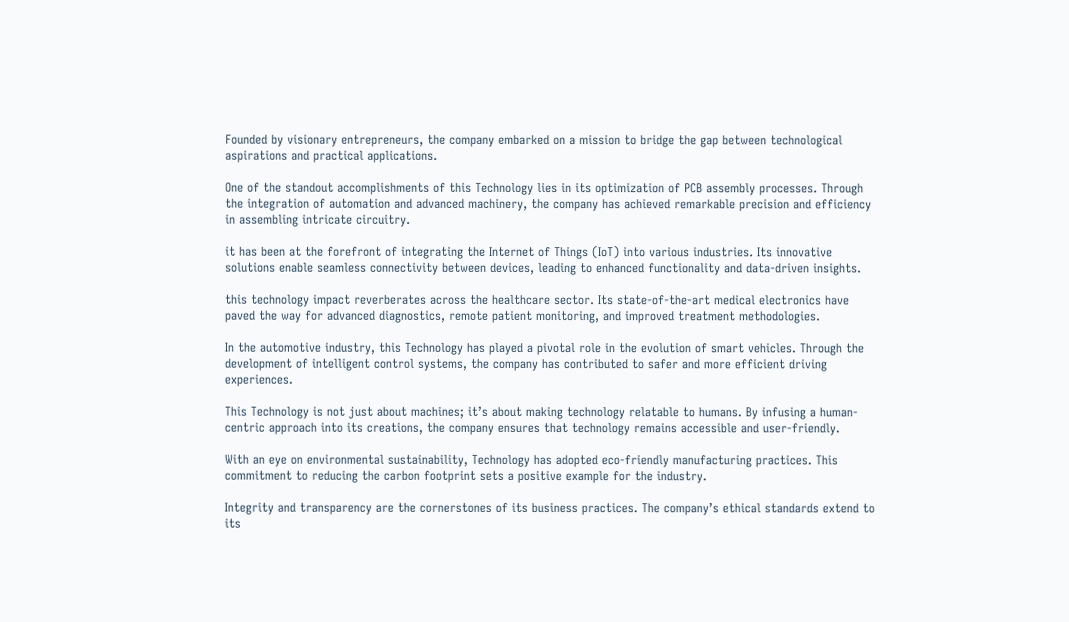Founded by visionary entrepreneurs, the company embarked on a mission to bridge the gap between technological aspirations and practical applications.

One of the standout accomplishments of this Technology lies in its optimization of PCB assembly processes. Through the integration of automation and advanced machinery, the company has achieved remarkable precision and efficiency in assembling intricate circuitry.

it has been at the forefront of integrating the Internet of Things (IoT) into various industries. Its innovative solutions enable seamless connectivity between devices, leading to enhanced functionality and data-driven insights.

this technology impact reverberates across the healthcare sector. Its state-of-the-art medical electronics have paved the way for advanced diagnostics, remote patient monitoring, and improved treatment methodologies.

In the automotive industry, this Technology has played a pivotal role in the evolution of smart vehicles. Through the development of intelligent control systems, the company has contributed to safer and more efficient driving experiences.

This Technology is not just about machines; it’s about making technology relatable to humans. By infusing a human-centric approach into its creations, the company ensures that technology remains accessible and user-friendly.

With an eye on environmental sustainability, Technology has adopted eco-friendly manufacturing practices. This commitment to reducing the carbon footprint sets a positive example for the industry.

Integrity and transparency are the cornerstones of its business practices. The company’s ethical standards extend to its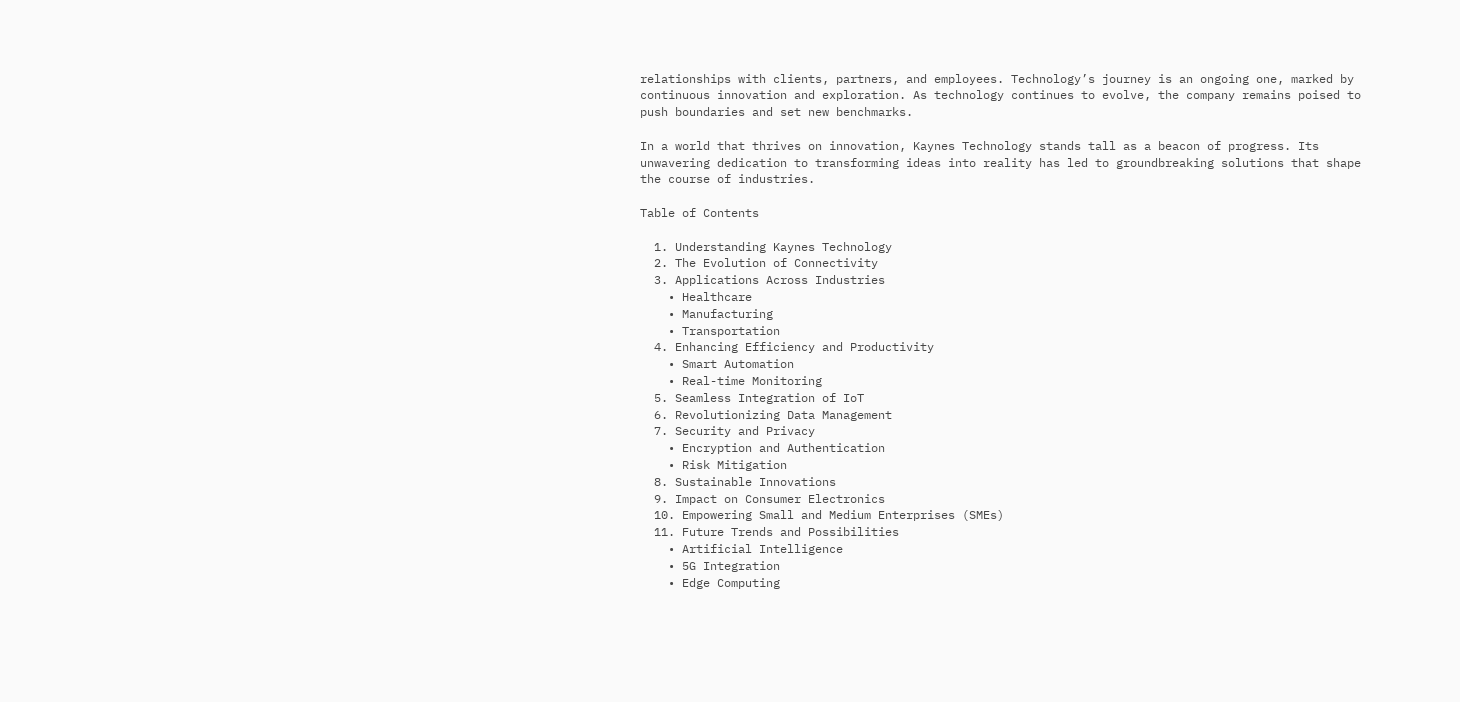relationships with clients, partners, and employees. Technology’s journey is an ongoing one, marked by continuous innovation and exploration. As technology continues to evolve, the company remains poised to push boundaries and set new benchmarks.

In a world that thrives on innovation, Kaynes Technology stands tall as a beacon of progress. Its unwavering dedication to transforming ideas into reality has led to groundbreaking solutions that shape the course of industries.

Table of Contents

  1. Understanding Kaynes Technology
  2. The Evolution of Connectivity
  3. Applications Across Industries
    • Healthcare
    • Manufacturing
    • Transportation
  4. Enhancing Efficiency and Productivity
    • Smart Automation
    • Real-time Monitoring
  5. Seamless Integration of IoT
  6. Revolutionizing Data Management
  7. Security and Privacy
    • Encryption and Authentication
    • Risk Mitigation
  8. Sustainable Innovations
  9. Impact on Consumer Electronics
  10. Empowering Small and Medium Enterprises (SMEs)
  11. Future Trends and Possibilities
    • Artificial Intelligence
    • 5G Integration
    • Edge Computing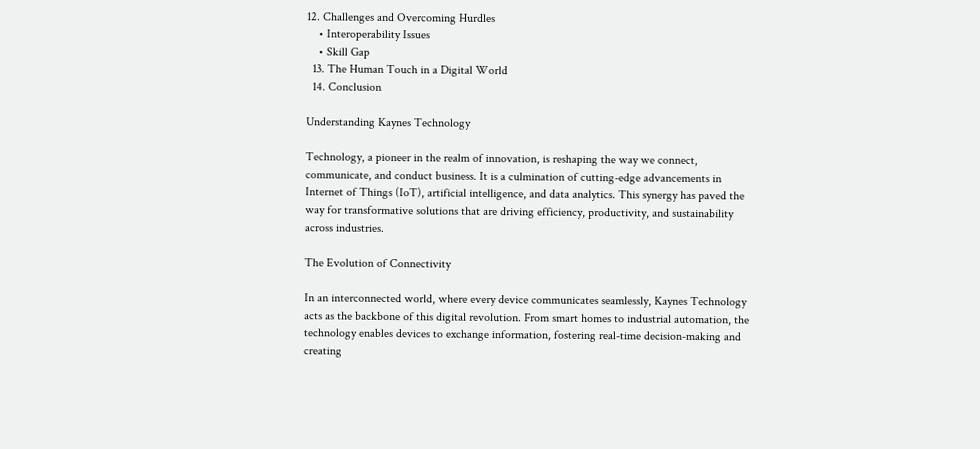12. Challenges and Overcoming Hurdles
    • Interoperability Issues
    • Skill Gap
  13. The Human Touch in a Digital World
  14. Conclusion

Understanding Kaynes Technology

Technology, a pioneer in the realm of innovation, is reshaping the way we connect, communicate, and conduct business. It is a culmination of cutting-edge advancements in Internet of Things (IoT), artificial intelligence, and data analytics. This synergy has paved the way for transformative solutions that are driving efficiency, productivity, and sustainability across industries.

The Evolution of Connectivity

In an interconnected world, where every device communicates seamlessly, Kaynes Technology acts as the backbone of this digital revolution. From smart homes to industrial automation, the technology enables devices to exchange information, fostering real-time decision-making and creating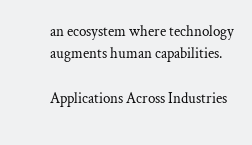an ecosystem where technology augments human capabilities.

Applications Across Industries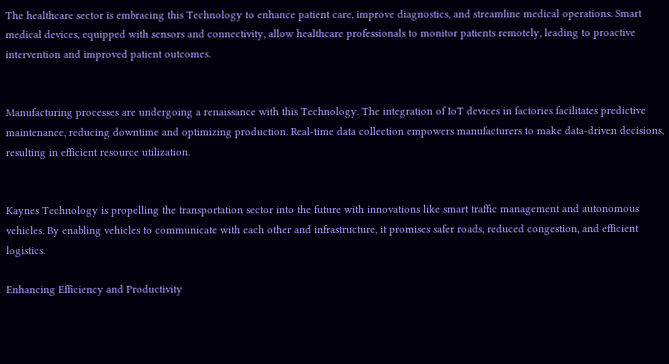The healthcare sector is embracing this Technology to enhance patient care, improve diagnostics, and streamline medical operations. Smart medical devices, equipped with sensors and connectivity, allow healthcare professionals to monitor patients remotely, leading to proactive intervention and improved patient outcomes.


Manufacturing processes are undergoing a renaissance with this Technology. The integration of IoT devices in factories facilitates predictive maintenance, reducing downtime and optimizing production. Real-time data collection empowers manufacturers to make data-driven decisions, resulting in efficient resource utilization.


Kaynes Technology is propelling the transportation sector into the future with innovations like smart traffic management and autonomous vehicles. By enabling vehicles to communicate with each other and infrastructure, it promises safer roads, reduced congestion, and efficient logistics.

Enhancing Efficiency and Productivity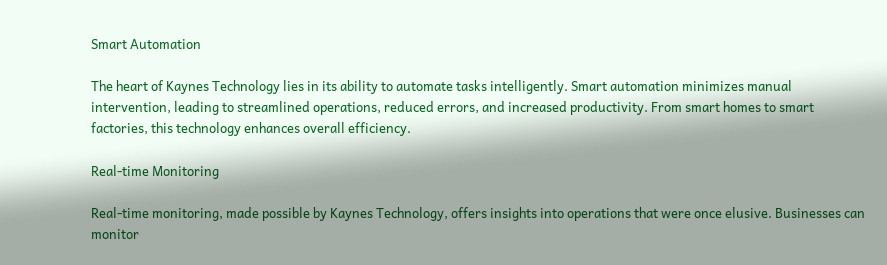Smart Automation

The heart of Kaynes Technology lies in its ability to automate tasks intelligently. Smart automation minimizes manual intervention, leading to streamlined operations, reduced errors, and increased productivity. From smart homes to smart factories, this technology enhances overall efficiency.

Real-time Monitoring

Real-time monitoring, made possible by Kaynes Technology, offers insights into operations that were once elusive. Businesses can monitor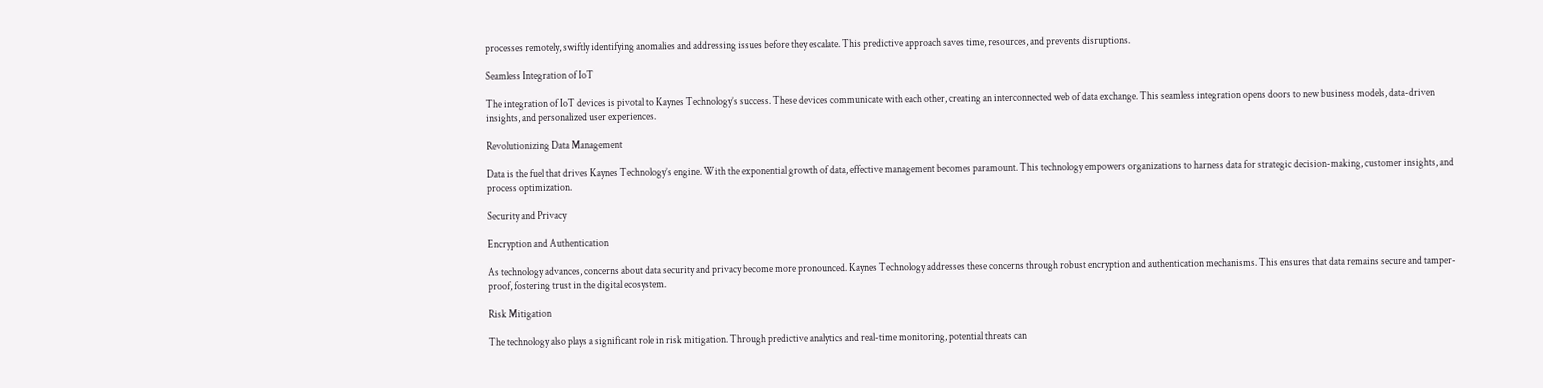processes remotely, swiftly identifying anomalies and addressing issues before they escalate. This predictive approach saves time, resources, and prevents disruptions.

Seamless Integration of IoT

The integration of IoT devices is pivotal to Kaynes Technology’s success. These devices communicate with each other, creating an interconnected web of data exchange. This seamless integration opens doors to new business models, data-driven insights, and personalized user experiences.

Revolutionizing Data Management

Data is the fuel that drives Kaynes Technology’s engine. With the exponential growth of data, effective management becomes paramount. This technology empowers organizations to harness data for strategic decision-making, customer insights, and process optimization.

Security and Privacy

Encryption and Authentication

As technology advances, concerns about data security and privacy become more pronounced. Kaynes Technology addresses these concerns through robust encryption and authentication mechanisms. This ensures that data remains secure and tamper-proof, fostering trust in the digital ecosystem.

Risk Mitigation

The technology also plays a significant role in risk mitigation. Through predictive analytics and real-time monitoring, potential threats can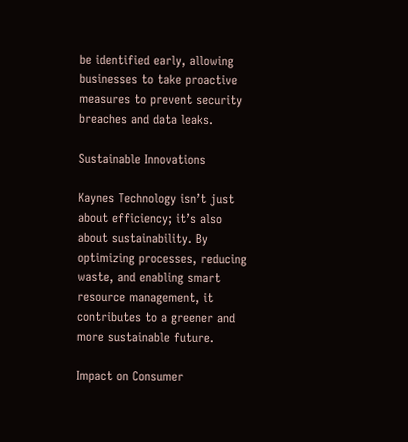be identified early, allowing businesses to take proactive measures to prevent security breaches and data leaks.

Sustainable Innovations

Kaynes Technology isn’t just about efficiency; it’s also about sustainability. By optimizing processes, reducing waste, and enabling smart resource management, it contributes to a greener and more sustainable future.

Impact on Consumer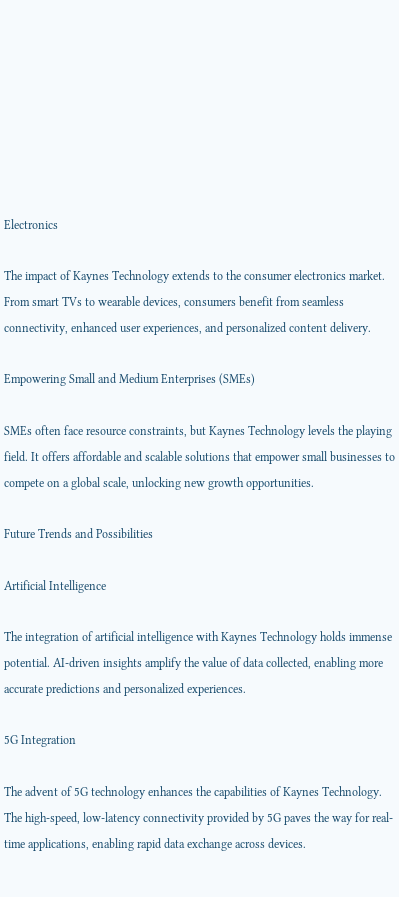Electronics

The impact of Kaynes Technology extends to the consumer electronics market. From smart TVs to wearable devices, consumers benefit from seamless connectivity, enhanced user experiences, and personalized content delivery.

Empowering Small and Medium Enterprises (SMEs)

SMEs often face resource constraints, but Kaynes Technology levels the playing field. It offers affordable and scalable solutions that empower small businesses to compete on a global scale, unlocking new growth opportunities.

Future Trends and Possibilities

Artificial Intelligence

The integration of artificial intelligence with Kaynes Technology holds immense potential. AI-driven insights amplify the value of data collected, enabling more accurate predictions and personalized experiences.

5G Integration

The advent of 5G technology enhances the capabilities of Kaynes Technology. The high-speed, low-latency connectivity provided by 5G paves the way for real-time applications, enabling rapid data exchange across devices.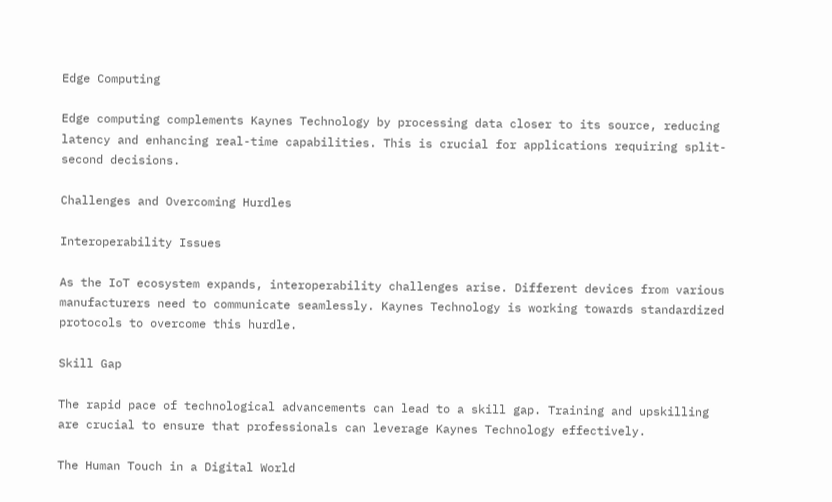Edge Computing

Edge computing complements Kaynes Technology by processing data closer to its source, reducing latency and enhancing real-time capabilities. This is crucial for applications requiring split-second decisions.

Challenges and Overcoming Hurdles

Interoperability Issues

As the IoT ecosystem expands, interoperability challenges arise. Different devices from various manufacturers need to communicate seamlessly. Kaynes Technology is working towards standardized protocols to overcome this hurdle.

Skill Gap

The rapid pace of technological advancements can lead to a skill gap. Training and upskilling are crucial to ensure that professionals can leverage Kaynes Technology effectively.

The Human Touch in a Digital World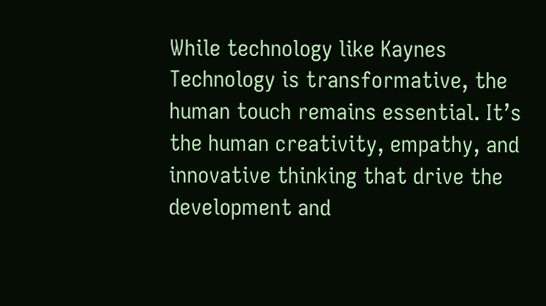While technology like Kaynes Technology is transformative, the human touch remains essential. It’s the human creativity, empathy, and innovative thinking that drive the development and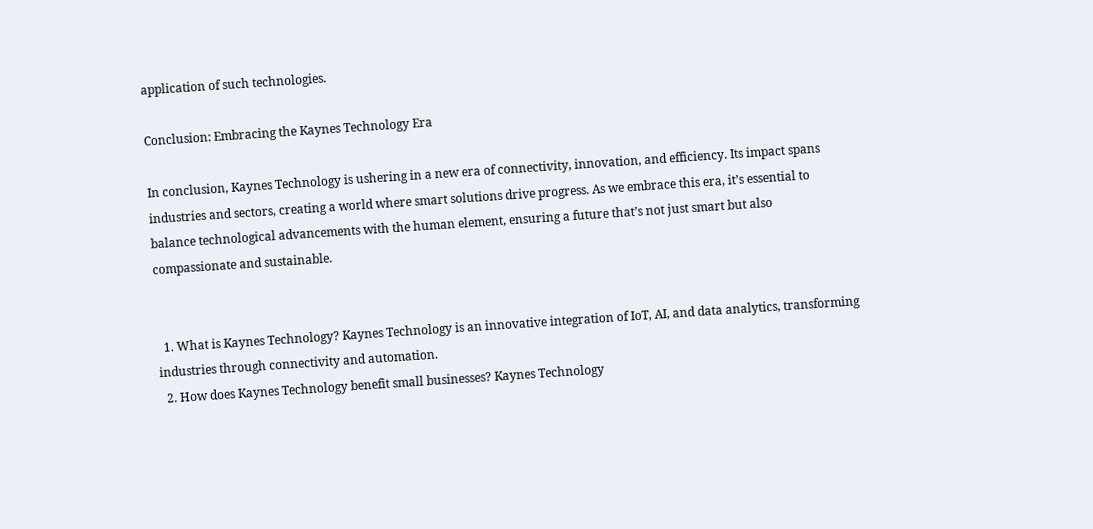application of such technologies.

Conclusion: Embracing the Kaynes Technology Era

In conclusion, Kaynes Technology is ushering in a new era of connectivity, innovation, and efficiency. Its impact spans industries and sectors, creating a world where smart solutions drive progress. As we embrace this era, it’s essential to balance technological advancements with the human element, ensuring a future that’s not just smart but also compassionate and sustainable.


  1. What is Kaynes Technology? Kaynes Technology is an innovative integration of IoT, AI, and data analytics, transforming industries through connectivity and automation.
  2. How does Kaynes Technology benefit small businesses? Kaynes Technology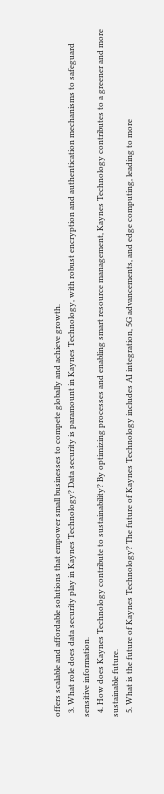offers scalable and affordable solutions that empower small businesses to compete globally and achieve growth.
  3. What role does data security play in Kaynes Technology? Data security is paramount in Kaynes Technology, with robust encryption and authentication mechanisms to safeguard sensitive information.
  4. How does Kaynes Technology contribute to sustainability? By optimizing processes and enabling smart resource management, Kaynes Technology contributes to a greener and more sustainable future.
  5. What is the future of Kaynes Technology? The future of Kaynes Technology includes AI integration, 5G advancements, and edge computing, leading to more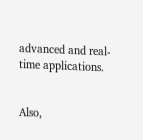advanced and real-time applications.


Also,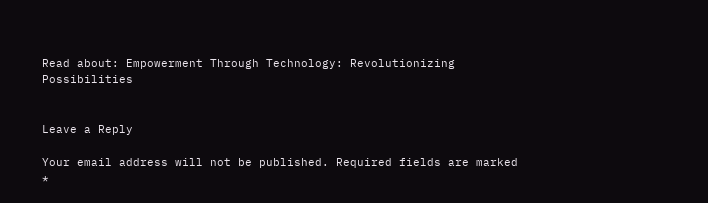Read about: Empowerment Through Technology: Revolutionizing Possibilities


Leave a Reply

Your email address will not be published. Required fields are marked *